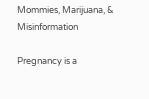Mommies, Marijuana, & Misinformation

Pregnancy is a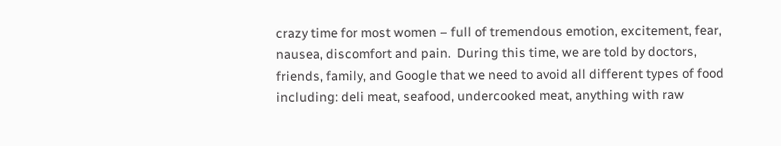crazy time for most women – full of tremendous emotion, excitement, fear, nausea, discomfort and pain.  During this time, we are told by doctors, friends, family, and Google that we need to avoid all different types of food including: deli meat, seafood, undercooked meat, anything with raw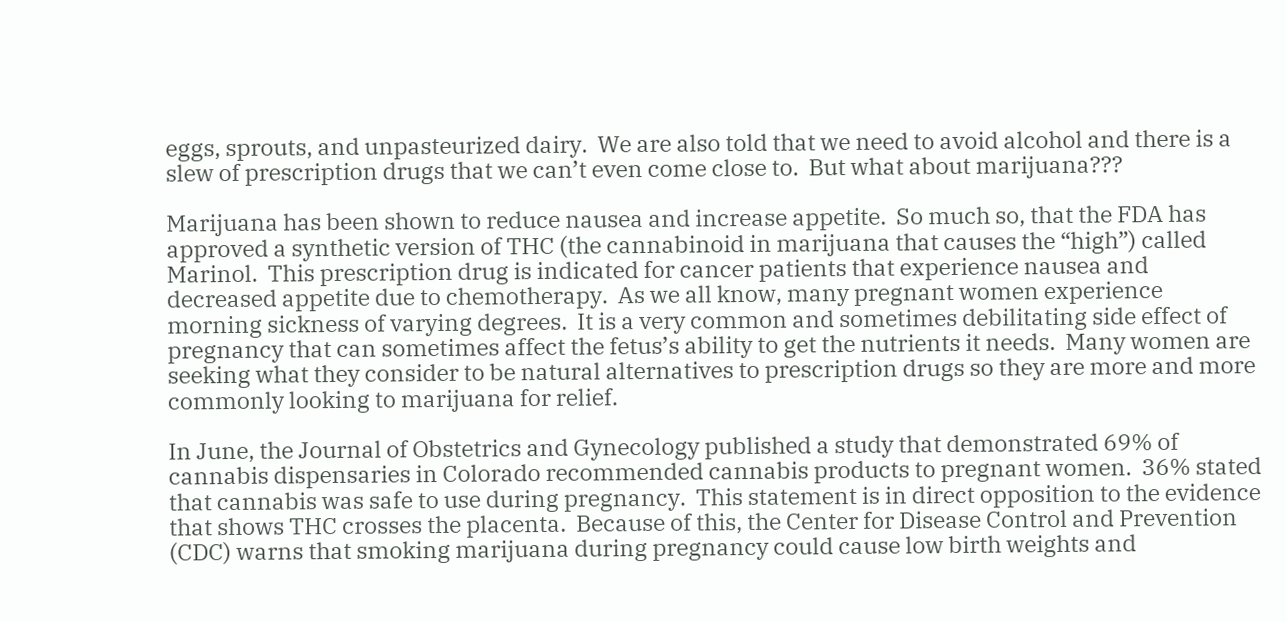eggs, sprouts, and unpasteurized dairy.  We are also told that we need to avoid alcohol and there is a slew of prescription drugs that we can’t even come close to.  But what about marijuana???

Marijuana has been shown to reduce nausea and increase appetite.  So much so, that the FDA has approved a synthetic version of THC (the cannabinoid in marijuana that causes the “high”) called Marinol.  This prescription drug is indicated for cancer patients that experience nausea and decreased appetite due to chemotherapy.  As we all know, many pregnant women experience morning sickness of varying degrees.  It is a very common and sometimes debilitating side effect of pregnancy that can sometimes affect the fetus’s ability to get the nutrients it needs.  Many women are seeking what they consider to be natural alternatives to prescription drugs so they are more and more commonly looking to marijuana for relief.

In June, the Journal of Obstetrics and Gynecology published a study that demonstrated 69% of cannabis dispensaries in Colorado recommended cannabis products to pregnant women.  36% stated that cannabis was safe to use during pregnancy.  This statement is in direct opposition to the evidence that shows THC crosses the placenta.  Because of this, the Center for Disease Control and Prevention (CDC) warns that smoking marijuana during pregnancy could cause low birth weights and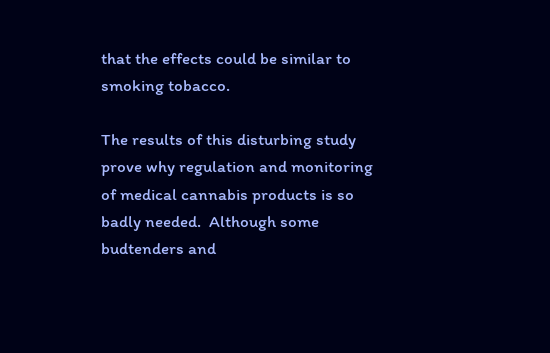that the effects could be similar to smoking tobacco.

The results of this disturbing study prove why regulation and monitoring of medical cannabis products is so badly needed.  Although some budtenders and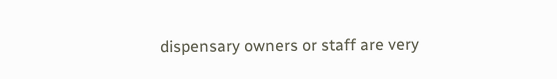dispensary owners or staff are very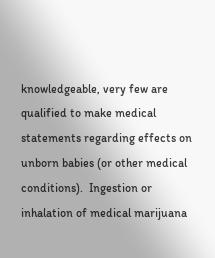knowledgeable, very few are qualified to make medical statements regarding effects on unborn babies (or other medical conditions).  Ingestion or inhalation of medical marijuana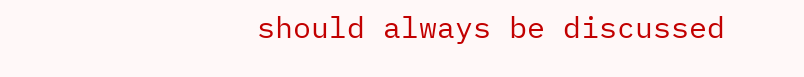should always be discussed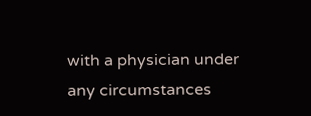with a physician under any circumstances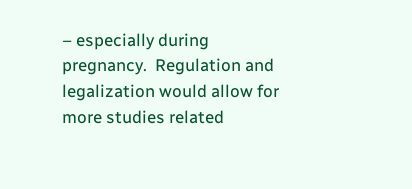– especially during pregnancy.  Regulation and legalization would allow for more studies related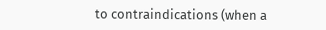to contraindications (when a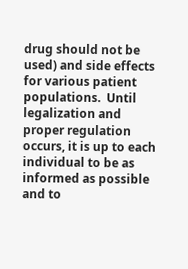drug should not be used) and side effects for various patient populations.  Until legalization and proper regulation occurs, it is up to each individual to be as informed as possible and to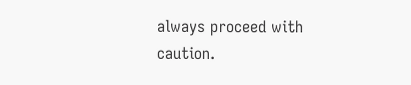always proceed with caution.